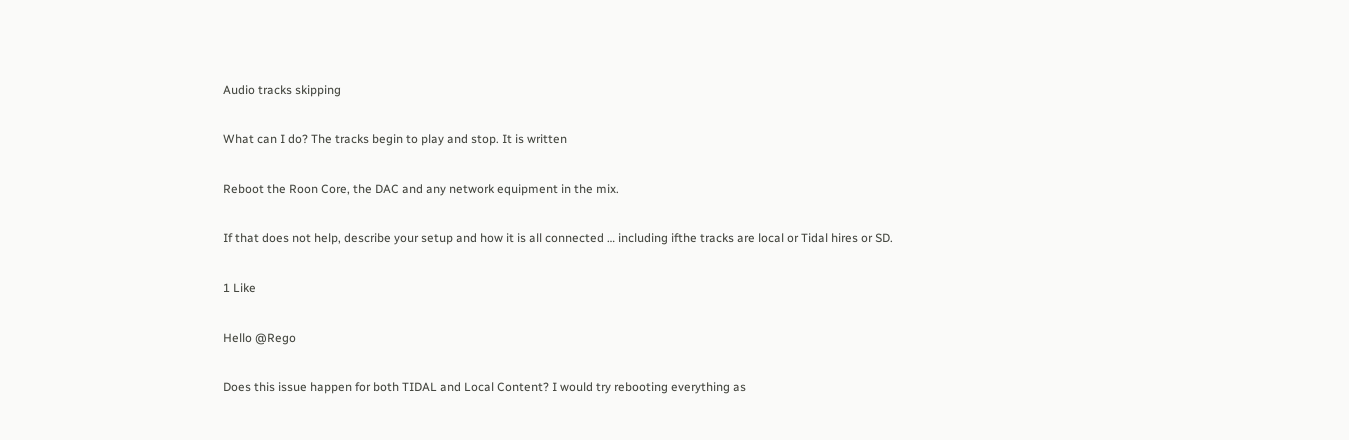Audio tracks skipping

What can I do? The tracks begin to play and stop. It is written

Reboot the Roon Core, the DAC and any network equipment in the mix.

If that does not help, describe your setup and how it is all connected … including ifthe tracks are local or Tidal hires or SD.

1 Like

Hello @Rego

Does this issue happen for both TIDAL and Local Content? I would try rebooting everything as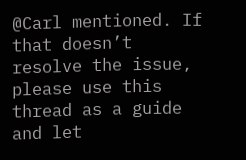@Carl mentioned. If that doesn’t resolve the issue, please use this thread as a guide and let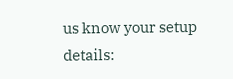us know your setup details: